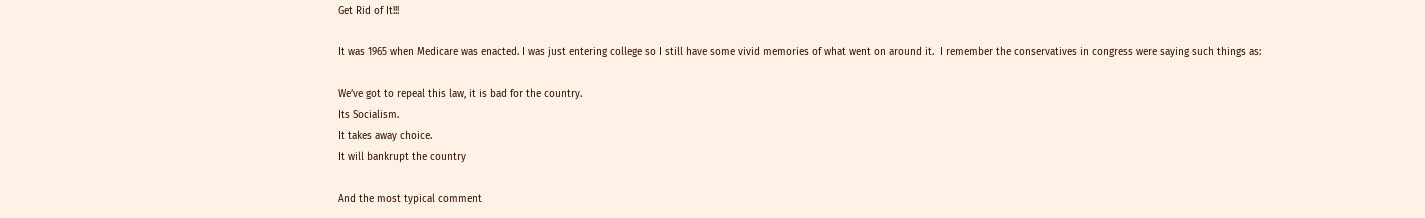Get Rid of It!!!

It was 1965 when Medicare was enacted. I was just entering college so I still have some vivid memories of what went on around it.  I remember the conservatives in congress were saying such things as:

We’ve got to repeal this law, it is bad for the country.
Its Socialism.
It takes away choice.
It will bankrupt the country

And the most typical comment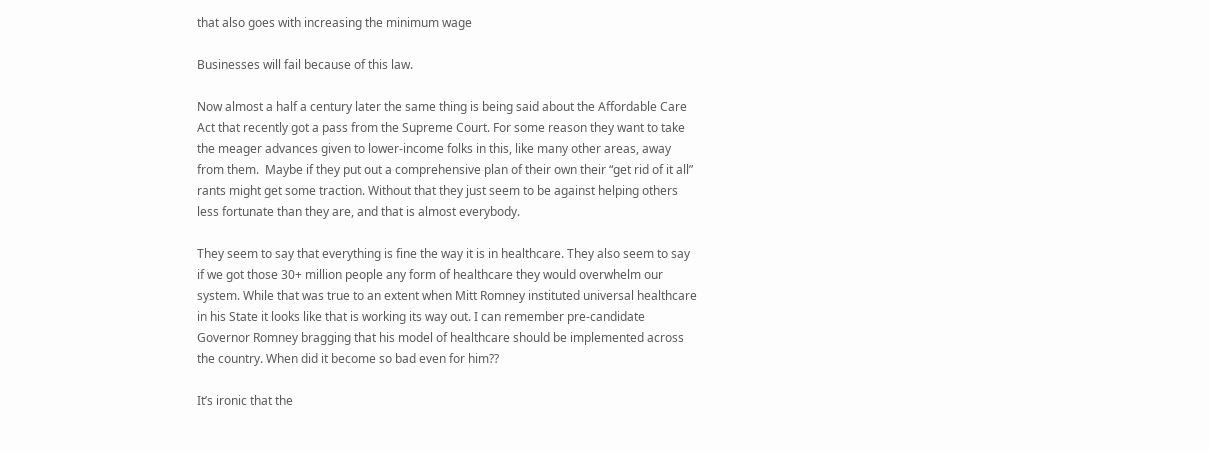that also goes with increasing the minimum wage

Businesses will fail because of this law.

Now almost a half a century later the same thing is being said about the Affordable Care Act that recently got a pass from the Supreme Court. For some reason they want to take the meager advances given to lower-income folks in this, like many other areas, away from them.  Maybe if they put out a comprehensive plan of their own their “get rid of it all” rants might get some traction. Without that they just seem to be against helping others less fortunate than they are, and that is almost everybody.

They seem to say that everything is fine the way it is in healthcare. They also seem to say if we got those 30+ million people any form of healthcare they would overwhelm our system. While that was true to an extent when Mitt Romney instituted universal healthcare in his State it looks like that is working its way out. I can remember pre-candidate Governor Romney bragging that his model of healthcare should be implemented across the country. When did it become so bad even for him??

It’s ironic that the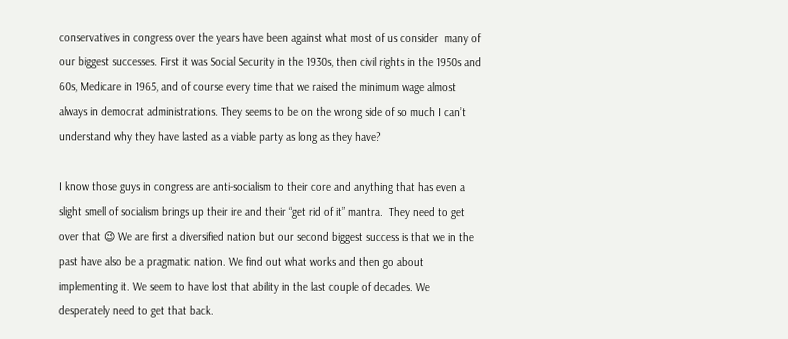conservatives in congress over the years have been against what most of us consider  many of our biggest successes. First it was Social Security in the 1930s, then civil rights in the 1950s and 60s, Medicare in 1965, and of course every time that we raised the minimum wage almost always in democrat administrations. They seems to be on the wrong side of so much I can’t understand why they have lasted as a viable party as long as they have?

I know those guys in congress are anti-socialism to their core and anything that has even a slight smell of socialism brings up their ire and their “get rid of it” mantra.  They need to get over that 😉 We are first a diversified nation but our second biggest success is that we in the past have also be a pragmatic nation. We find out what works and then go about implementing it. We seem to have lost that ability in the last couple of decades. We desperately need to get that back.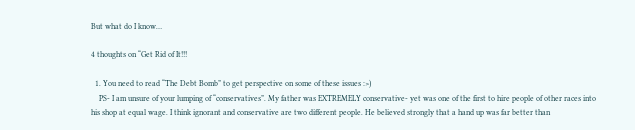But what do I know…

4 thoughts on “Get Rid of It!!!

  1. You need to read “The Debt Bomb” to get perspective on some of these issues :>)
    PS- I am unsure of your lumping of “conservatives”. My father was EXTREMELY conservative- yet was one of the first to hire people of other races into his shop at equal wage. I think ignorant and conservative are two different people. He believed strongly that a hand up was far better than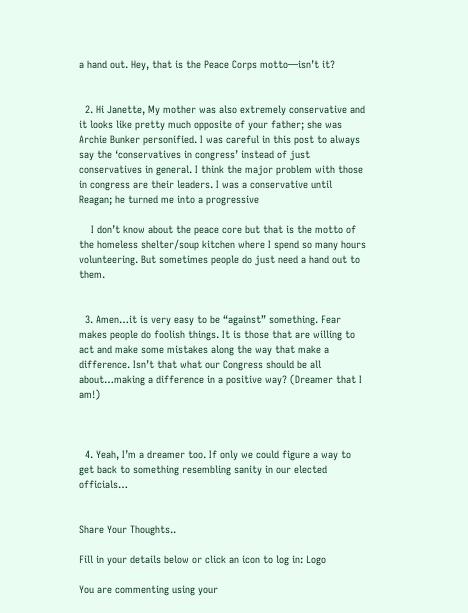a hand out. Hey, that is the Peace Corps motto—isn’t it?


  2. Hi Janette, My mother was also extremely conservative and it looks like pretty much opposite of your father; she was Archie Bunker personified. I was careful in this post to always say the ‘conservatives in congress’ instead of just conservatives in general. I think the major problem with those in congress are their leaders. I was a conservative until Reagan; he turned me into a progressive

    I don’t know about the peace core but that is the motto of the homeless shelter/soup kitchen where I spend so many hours volunteering. But sometimes people do just need a hand out to them.


  3. Amen…it is very easy to be “against” something. Fear makes people do foolish things. It is those that are willing to act and make some mistakes along the way that make a difference. Isn’t that what our Congress should be all about…making a difference in a positive way? (Dreamer that I am!)



  4. Yeah, I’m a dreamer too. If only we could figure a way to get back to something resembling sanity in our elected officials…


Share Your Thoughts..

Fill in your details below or click an icon to log in: Logo

You are commenting using your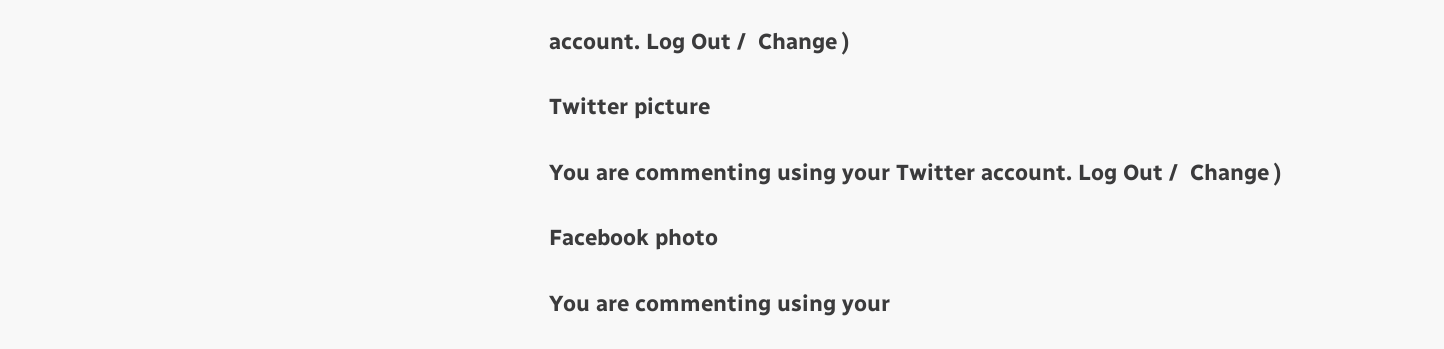account. Log Out /  Change )

Twitter picture

You are commenting using your Twitter account. Log Out /  Change )

Facebook photo

You are commenting using your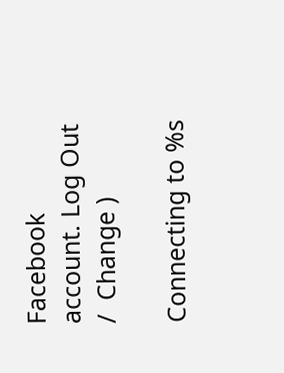Facebook account. Log Out /  Change )

Connecting to %s